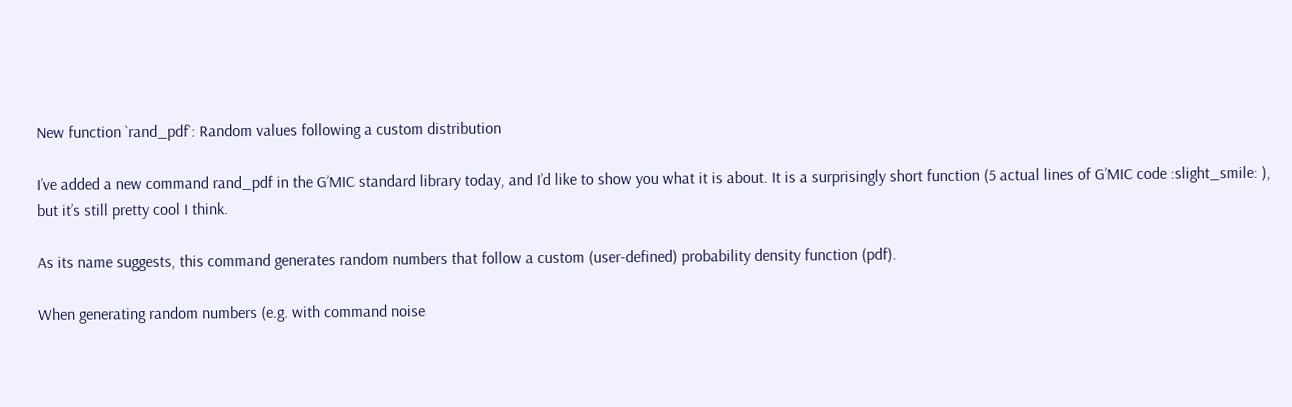New function `rand_pdf`: Random values following a custom distribution

I’ve added a new command rand_pdf in the G’MIC standard library today, and I’d like to show you what it is about. It is a surprisingly short function (5 actual lines of G’MIC code :slight_smile: ), but it’s still pretty cool I think.

As its name suggests, this command generates random numbers that follow a custom (user-defined) probability density function (pdf).

When generating random numbers (e.g. with command noise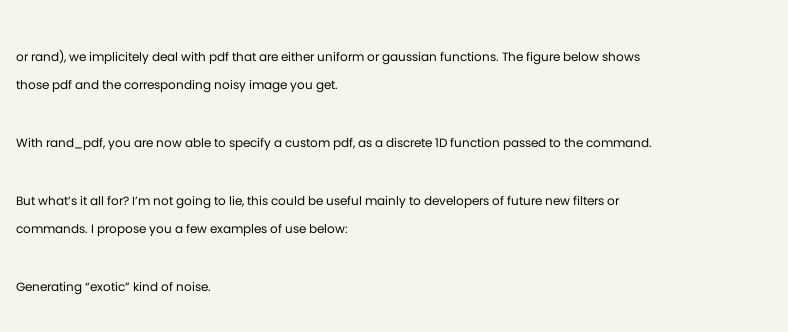or rand), we implicitely deal with pdf that are either uniform or gaussian functions. The figure below shows those pdf and the corresponding noisy image you get.

With rand_pdf, you are now able to specify a custom pdf, as a discrete 1D function passed to the command.

But what’s it all for? I’m not going to lie, this could be useful mainly to developers of future new filters or commands. I propose you a few examples of use below:

Generating “exotic” kind of noise.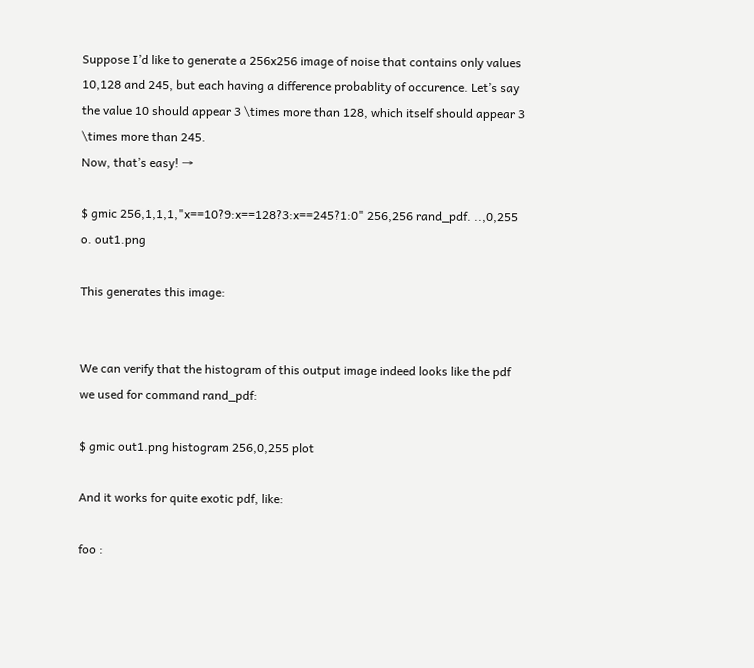Suppose I’d like to generate a 256x256 image of noise that contains only values 10,128 and 245, but each having a difference probablity of occurence. Let’s say the value 10 should appear 3 \times more than 128, which itself should appear 3 \times more than 245.
Now, that’s easy! →

$ gmic 256,1,1,1,"x==10?9:x==128?3:x==245?1:0" 256,256 rand_pdf. ..,0,255 o. out1.png

This generates this image:


We can verify that the histogram of this output image indeed looks like the pdf we used for command rand_pdf:

$ gmic out1.png histogram 256,0,255 plot

And it works for quite exotic pdf, like:

foo :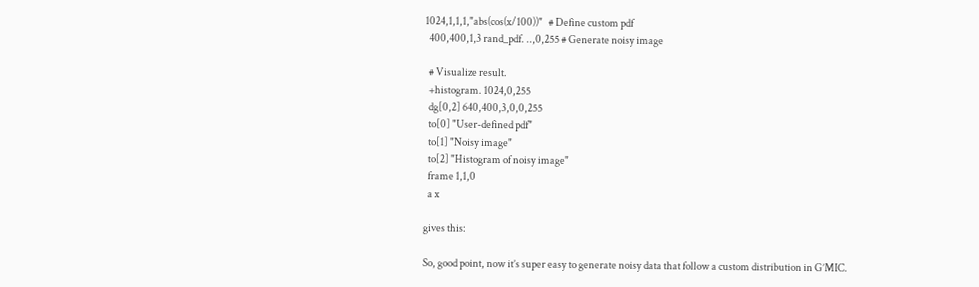1024,1,1,1,"abs(cos(x/100))"   # Define custom pdf
  400,400,1,3 rand_pdf. ..,0,255 # Generate noisy image

  # Visualize result.
  +histogram. 1024,0,255
  dg[0,2] 640,400,3,0,0,255
  to[0] "User-defined pdf"
  to[1] "Noisy image"
  to[2] "Histogram of noisy image"
  frame 1,1,0
  a x

gives this:

So, good point, now it’s super easy to generate noisy data that follow a custom distribution in G’MIC.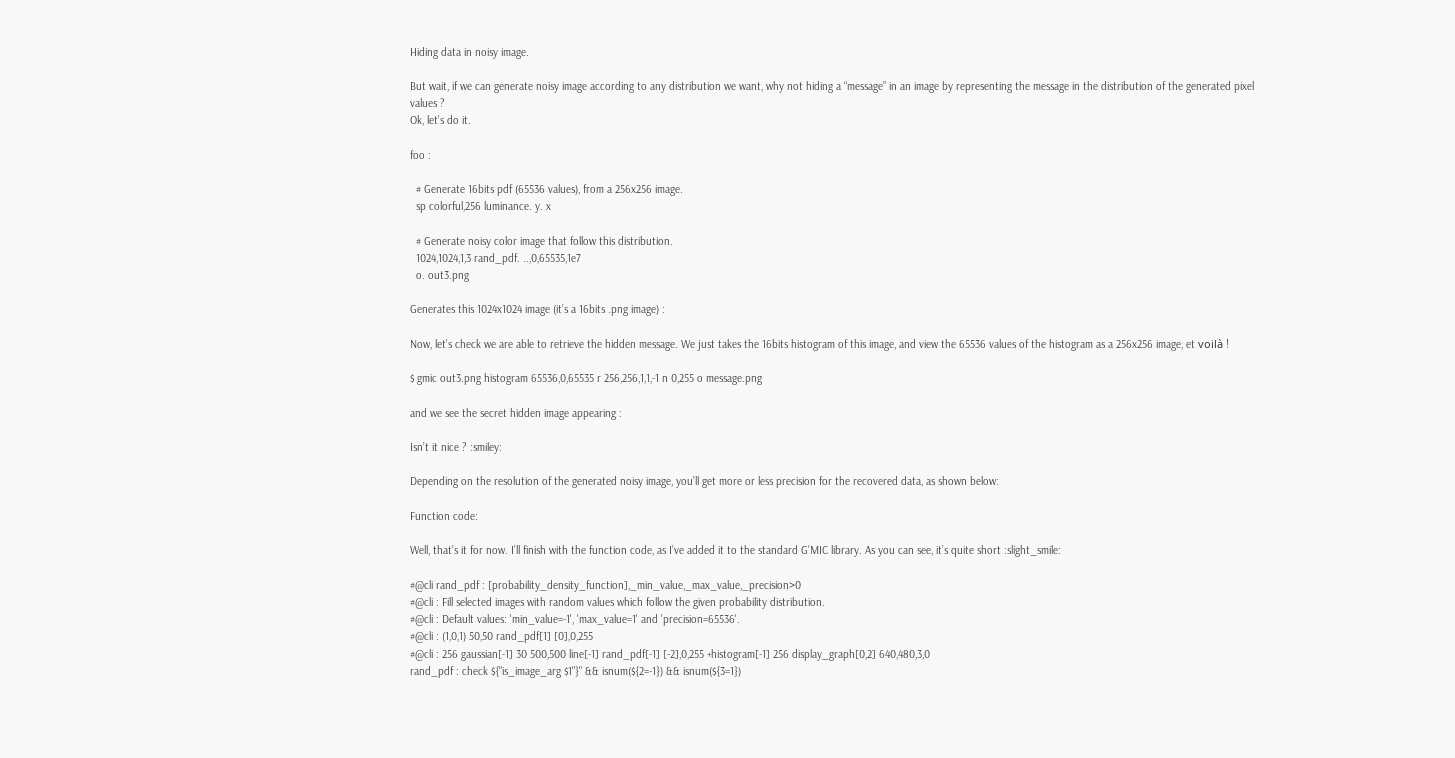Hiding data in noisy image.

But wait, if we can generate noisy image according to any distribution we want, why not hiding a “message” in an image by representing the message in the distribution of the generated pixel values ?
Ok, let’s do it.

foo :

  # Generate 16bits pdf (65536 values), from a 256x256 image.
  sp colorful,256 luminance. y. x

  # Generate noisy color image that follow this distribution.
  1024,1024,1,3 rand_pdf. ..,0,65535,1e7
  o. out3.png

Generates this 1024x1024 image (it’s a 16bits .png image) :

Now, let’s check we are able to retrieve the hidden message. We just takes the 16bits histogram of this image, and view the 65536 values of the histogram as a 256x256 image, et voilà !

$ gmic out3.png histogram 65536,0,65535 r 256,256,1,1,-1 n 0,255 o message.png

and we see the secret hidden image appearing :

Isn’t it nice ? :smiley:

Depending on the resolution of the generated noisy image, you’ll get more or less precision for the recovered data, as shown below:

Function code:

Well, that’s it for now. I’ll finish with the function code, as I’ve added it to the standard G’MIC library. As you can see, it’s quite short :slight_smile:

#@cli rand_pdf : [probability_density_function],_min_value,_max_value,_precision>0
#@cli : Fill selected images with random values which follow the given probability distribution.
#@cli : Default values: 'min_value=-1', 'max_value=1' and 'precision=65536'.
#@cli : (1,0,1) 50,50 rand_pdf[1] [0],0,255
#@cli : 256 gaussian[-1] 30 500,500 line[-1] rand_pdf[-1] [-2],0,255 +histogram[-1] 256 display_graph[0,2] 640,480,3,0
rand_pdf : check ${"is_image_arg $1"}" && isnum(${2=-1}) && isnum(${3=1})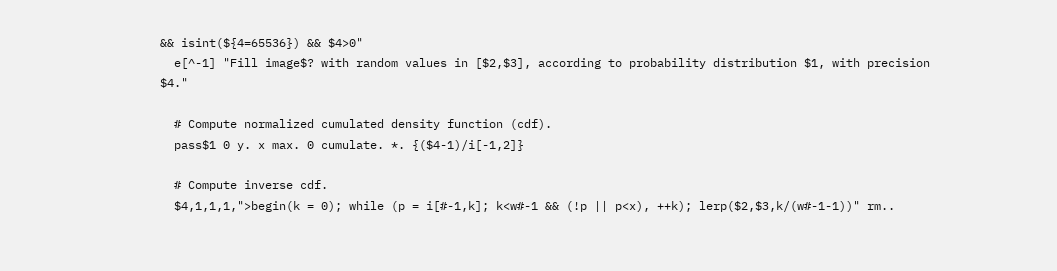&& isint(${4=65536}) && $4>0"
  e[^-1] "Fill image$? with random values in [$2,$3], according to probability distribution $1, with precision $4."

  # Compute normalized cumulated density function (cdf).
  pass$1 0 y. x max. 0 cumulate. *. {($4-1)/i[-1,2]}

  # Compute inverse cdf.
  $4,1,1,1,">begin(k = 0); while (p = i[#-1,k]; k<w#-1 && (!p || p<x), ++k); lerp($2,$3,k/(w#-1-1))" rm..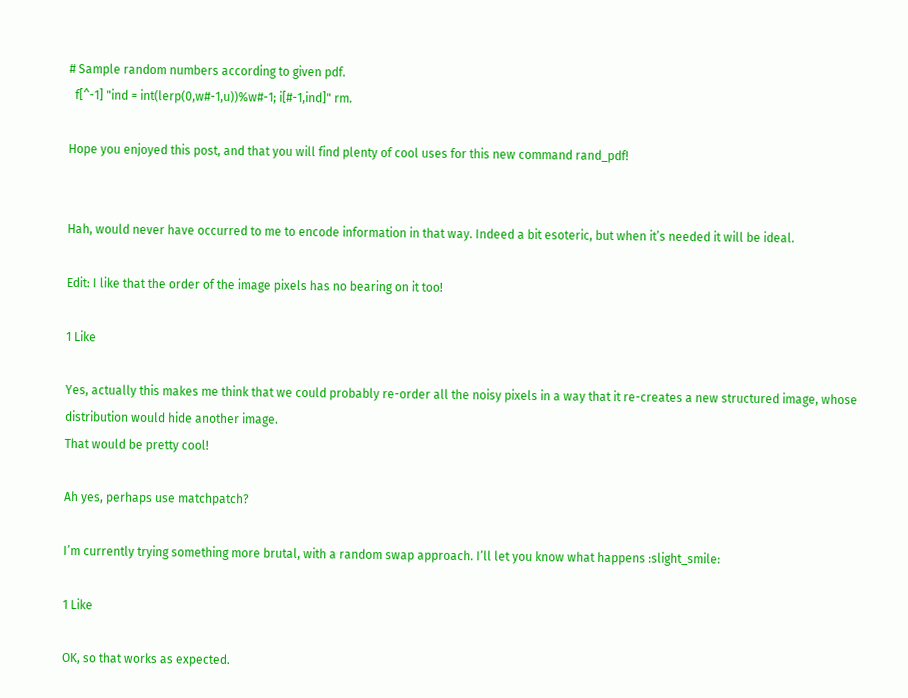# Sample random numbers according to given pdf.
  f[^-1] "ind = int(lerp(0,w#-1,u))%w#-1; i[#-1,ind]" rm.

Hope you enjoyed this post, and that you will find plenty of cool uses for this new command rand_pdf!


Hah, would never have occurred to me to encode information in that way. Indeed a bit esoteric, but when it’s needed it will be ideal.

Edit: I like that the order of the image pixels has no bearing on it too!

1 Like

Yes, actually this makes me think that we could probably re-order all the noisy pixels in a way that it re-creates a new structured image, whose distribution would hide another image.
That would be pretty cool!

Ah yes, perhaps use matchpatch?

I’m currently trying something more brutal, with a random swap approach. I’ll let you know what happens :slight_smile:

1 Like

OK, so that works as expected.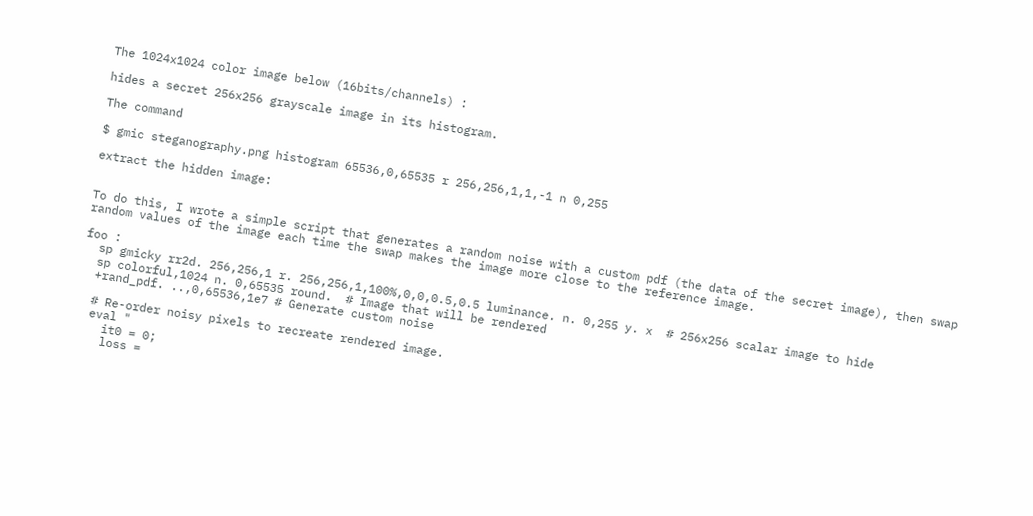The 1024x1024 color image below (16bits/channels) :

hides a secret 256x256 grayscale image in its histogram.

The command

$ gmic steganography.png histogram 65536,0,65535 r 256,256,1,1,-1 n 0,255

extract the hidden image:


To do this, I wrote a simple script that generates a random noise with a custom pdf (the data of the secret image), then swap random values of the image each time the swap makes the image more close to the reference image.

foo :
  sp gmicky rr2d. 256,256,1 r. 256,256,1,100%,0,0,0.5,0.5 luminance. n. 0,255 y. x  # 256x256 scalar image to hide
  sp colorful,1024 n. 0,65535 round.  # Image that will be rendered
  +rand_pdf. ..,0,65536,1e7 # Generate custom noise

  # Re-order noisy pixels to recreate rendered image.
  eval "
    it0 = 0;
    loss =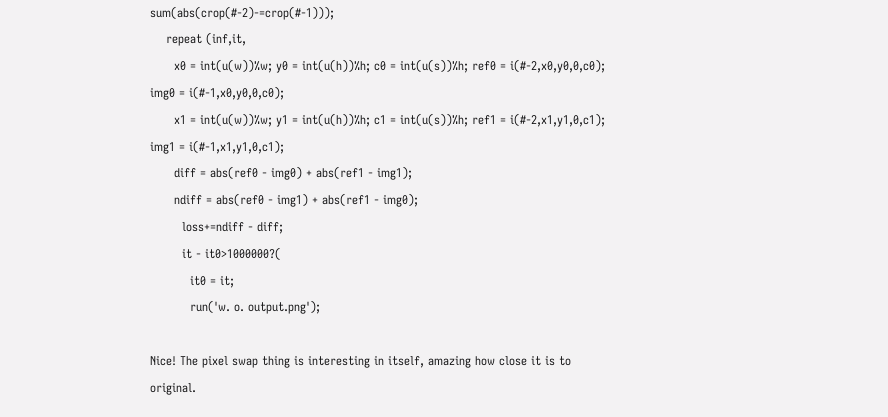sum(abs(crop(#-2)-=crop(#-1)));
    repeat (inf,it,
      x0 = int(u(w))%w; y0 = int(u(h))%h; c0 = int(u(s))%h; ref0 = i(#-2,x0,y0,0,c0); img0 = i(#-1,x0,y0,0,c0);
      x1 = int(u(w))%w; y1 = int(u(h))%h; c1 = int(u(s))%h; ref1 = i(#-2,x1,y1,0,c1); img1 = i(#-1,x1,y1,0,c1);
      diff = abs(ref0 - img0) + abs(ref1 - img1);
      ndiff = abs(ref0 - img1) + abs(ref1 - img0);
        loss+=ndiff - diff;
        it - it0>1000000?(
          it0 = it;
          run('w. o. output.png');

Nice! The pixel swap thing is interesting in itself, amazing how close it is to original.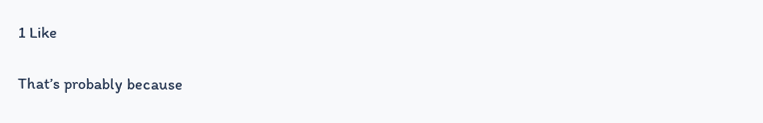1 Like

That’s probably because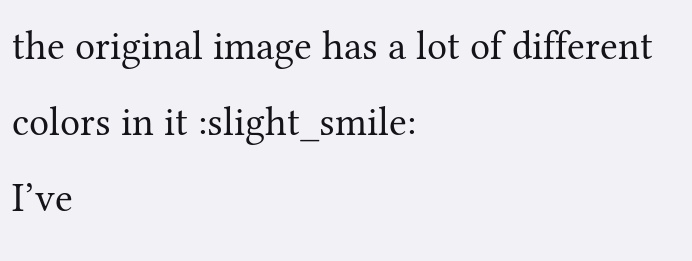the original image has a lot of different colors in it :slight_smile:
I’ve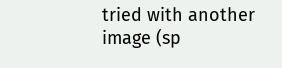tried with another image (sp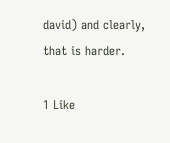david) and clearly, that is harder.

1 Like